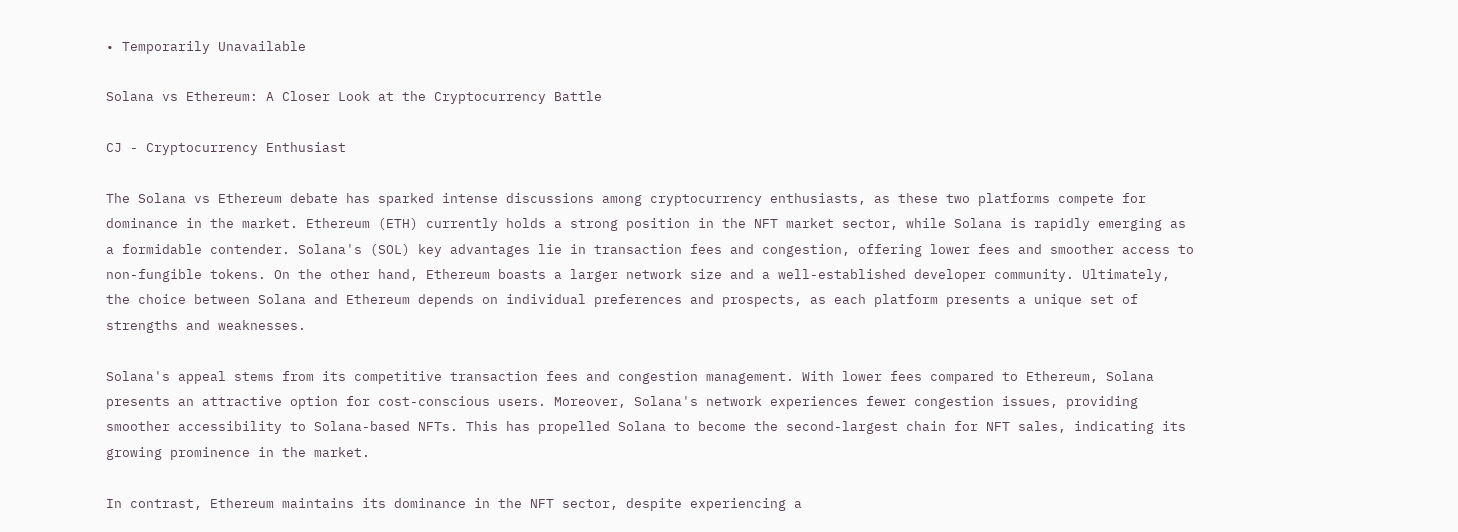• Temporarily Unavailable

Solana vs Ethereum: A Closer Look at the Cryptocurrency Battle

CJ - Cryptocurrency Enthusiast

The Solana vs Ethereum debate has sparked intense discussions among cryptocurrency enthusiasts, as these two platforms compete for dominance in the market. Ethereum (ETH) currently holds a strong position in the NFT market sector, while Solana is rapidly emerging as a formidable contender. Solana's (SOL) key advantages lie in transaction fees and congestion, offering lower fees and smoother access to non-fungible tokens. On the other hand, Ethereum boasts a larger network size and a well-established developer community. Ultimately, the choice between Solana and Ethereum depends on individual preferences and prospects, as each platform presents a unique set of strengths and weaknesses.

Solana's appeal stems from its competitive transaction fees and congestion management. With lower fees compared to Ethereum, Solana presents an attractive option for cost-conscious users. Moreover, Solana's network experiences fewer congestion issues, providing smoother accessibility to Solana-based NFTs. This has propelled Solana to become the second-largest chain for NFT sales, indicating its growing prominence in the market.

In contrast, Ethereum maintains its dominance in the NFT sector, despite experiencing a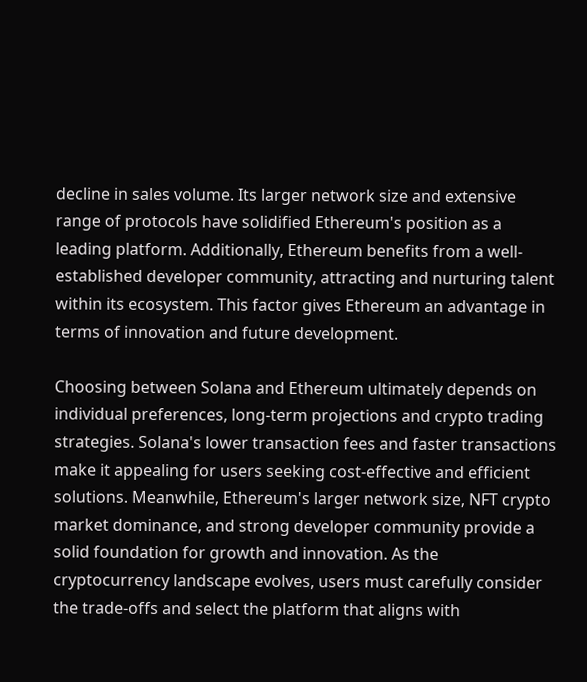decline in sales volume. Its larger network size and extensive range of protocols have solidified Ethereum's position as a leading platform. Additionally, Ethereum benefits from a well-established developer community, attracting and nurturing talent within its ecosystem. This factor gives Ethereum an advantage in terms of innovation and future development.

Choosing between Solana and Ethereum ultimately depends on individual preferences, long-term projections and crypto trading strategies. Solana's lower transaction fees and faster transactions make it appealing for users seeking cost-effective and efficient solutions. Meanwhile, Ethereum's larger network size, NFT crypto market dominance, and strong developer community provide a solid foundation for growth and innovation. As the cryptocurrency landscape evolves, users must carefully consider the trade-offs and select the platform that aligns with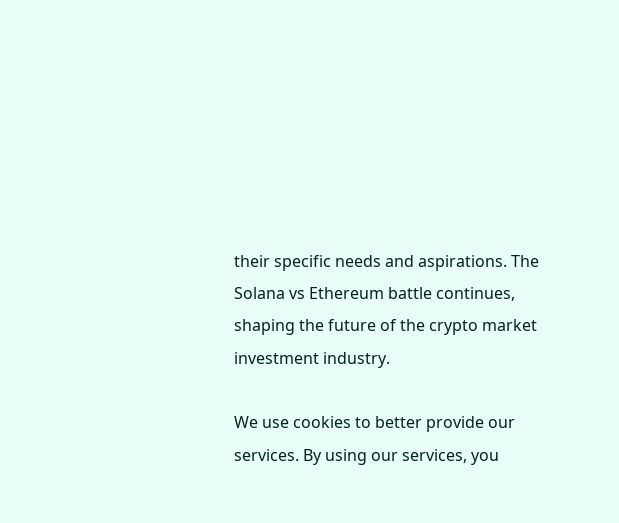their specific needs and aspirations. The Solana vs Ethereum battle continues, shaping the future of the crypto market investment industry.

We use cookies to better provide our services. By using our services, you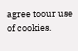agree toour use of cookies.